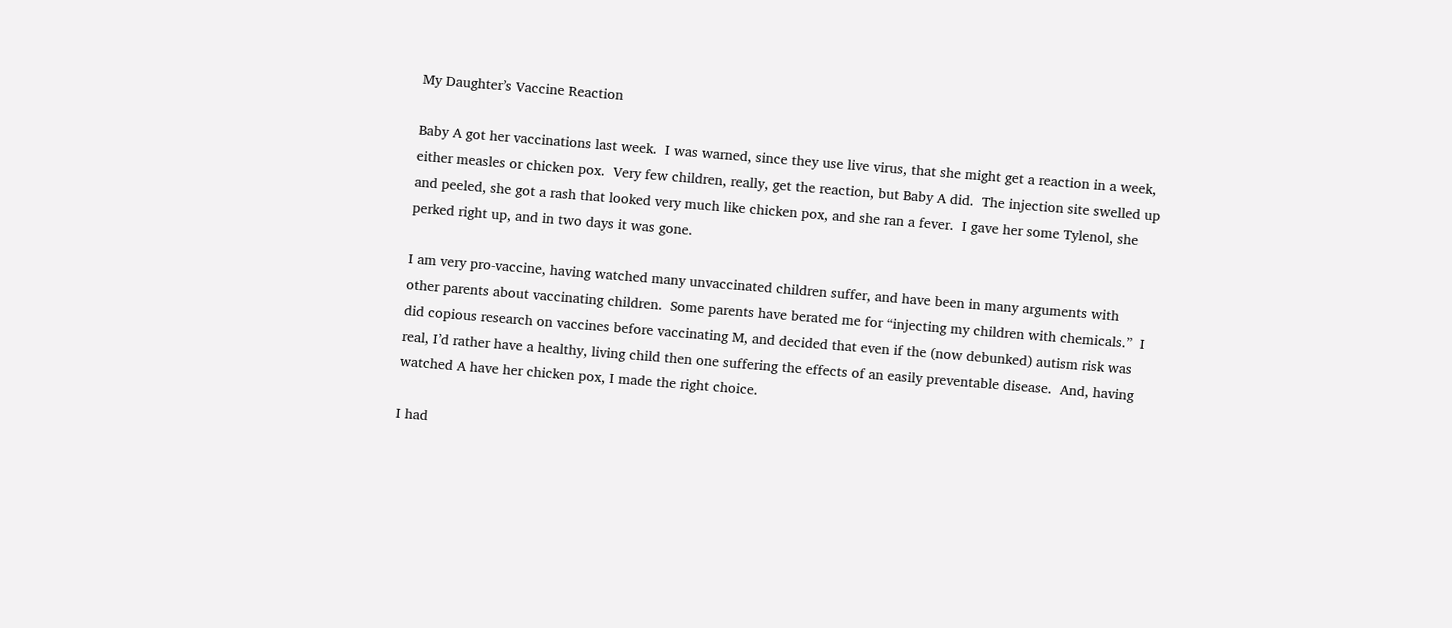My Daughter’s Vaccine Reaction

Baby A got her vaccinations last week.  I was warned, since they use live virus, that she might get a reaction in a week, either measles or chicken pox.  Very few children, really, get the reaction, but Baby A did.  The injection site swelled up and peeled, she got a rash that looked very much like chicken pox, and she ran a fever.  I gave her some Tylenol, she perked right up, and in two days it was gone.

I am very pro-vaccine, having watched many unvaccinated children suffer, and have been in many arguments with other parents about vaccinating children.  Some parents have berated me for “injecting my children with chemicals.”  I did copious research on vaccines before vaccinating M, and decided that even if the (now debunked) autism risk was real, I’d rather have a healthy, living child then one suffering the effects of an easily preventable disease.  And, having watched A have her chicken pox, I made the right choice.

I had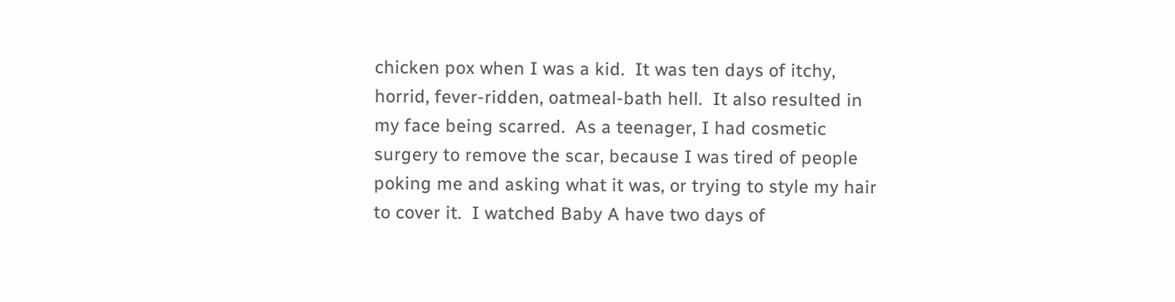chicken pox when I was a kid.  It was ten days of itchy, horrid, fever-ridden, oatmeal-bath hell.  It also resulted in my face being scarred.  As a teenager, I had cosmetic surgery to remove the scar, because I was tired of people poking me and asking what it was, or trying to style my hair to cover it.  I watched Baby A have two days of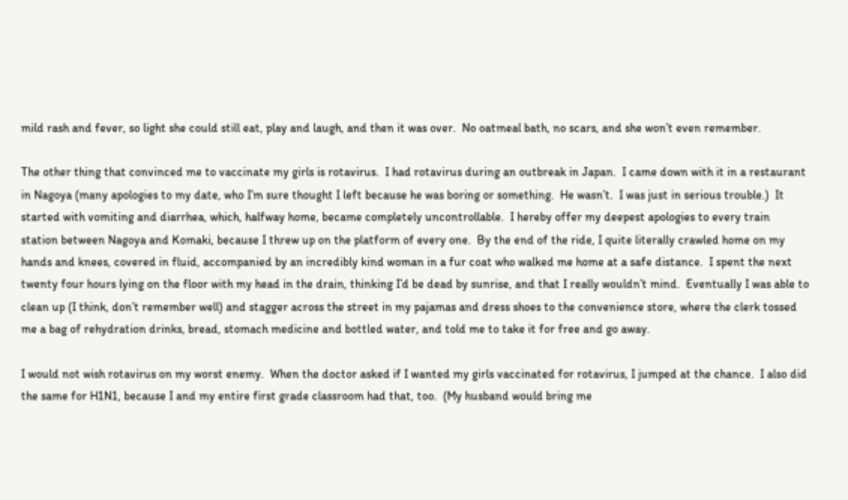mild rash and fever, so light she could still eat, play and laugh, and then it was over.  No oatmeal bath, no scars, and she won’t even remember.

The other thing that convinced me to vaccinate my girls is rotavirus.  I had rotavirus during an outbreak in Japan.  I came down with it in a restaurant in Nagoya (many apologies to my date, who I’m sure thought I left because he was boring or something.  He wasn’t.  I was just in serious trouble.)  It started with vomiting and diarrhea, which, halfway home, became completely uncontrollable.  I hereby offer my deepest apologies to every train station between Nagoya and Komaki, because I threw up on the platform of every one.  By the end of the ride, I quite literally crawled home on my hands and knees, covered in fluid, accompanied by an incredibly kind woman in a fur coat who walked me home at a safe distance.  I spent the next twenty four hours lying on the floor with my head in the drain, thinking I’d be dead by sunrise, and that I really wouldn’t mind.  Eventually I was able to clean up (I think, don’t remember well) and stagger across the street in my pajamas and dress shoes to the convenience store, where the clerk tossed me a bag of rehydration drinks, bread, stomach medicine and bottled water, and told me to take it for free and go away.

I would not wish rotavirus on my worst enemy.  When the doctor asked if I wanted my girls vaccinated for rotavirus, I jumped at the chance.  I also did the same for H1N1, because I and my entire first grade classroom had that, too.  (My husband would bring me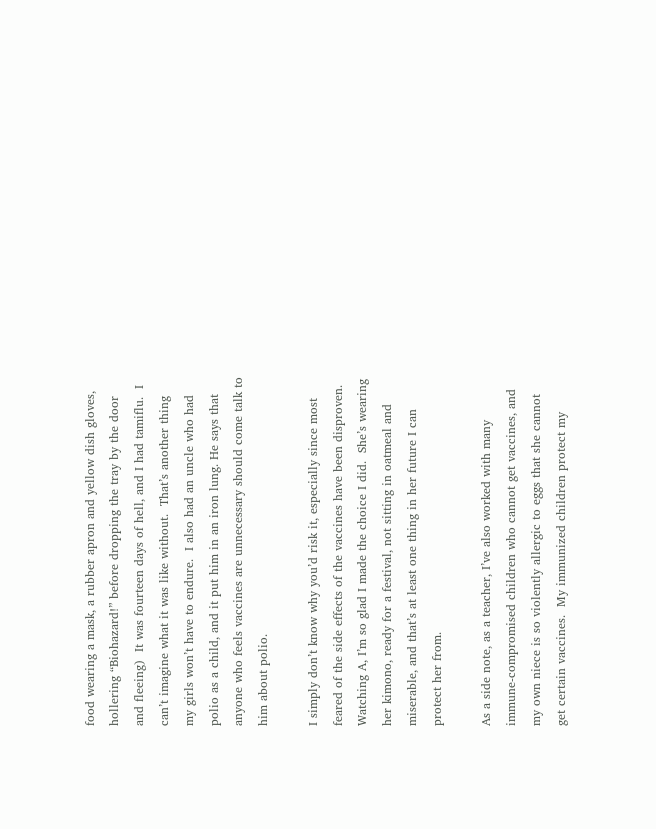food wearing a mask, a rubber apron and yellow dish gloves, hollering “Biohazard!” before dropping the tray by the door and fleeing)  It was fourteen days of hell, and I had tamiflu.  I can’t imagine what it was like without.  That’s another thing my girls won’t have to endure.  I also had an uncle who had polio as a child, and it put him in an iron lung. He says that anyone who feels vaccines are unnecessary should come talk to him about polio.

I simply don’t know why you’d risk it, especially since most feared of the side effects of the vaccines have been disproven.  Watching A, I’m so glad I made the choice I did.  She’s wearing her kimono, ready for a festival, not sitting in oatmeal and miserable, and that’s at least one thing in her future I can protect her from.

As a side note, as a teacher, I’ve also worked with many immune-compromised children who cannot get vaccines, and my own niece is so violently allergic to eggs that she cannot get certain vaccines.  My immunized children protect my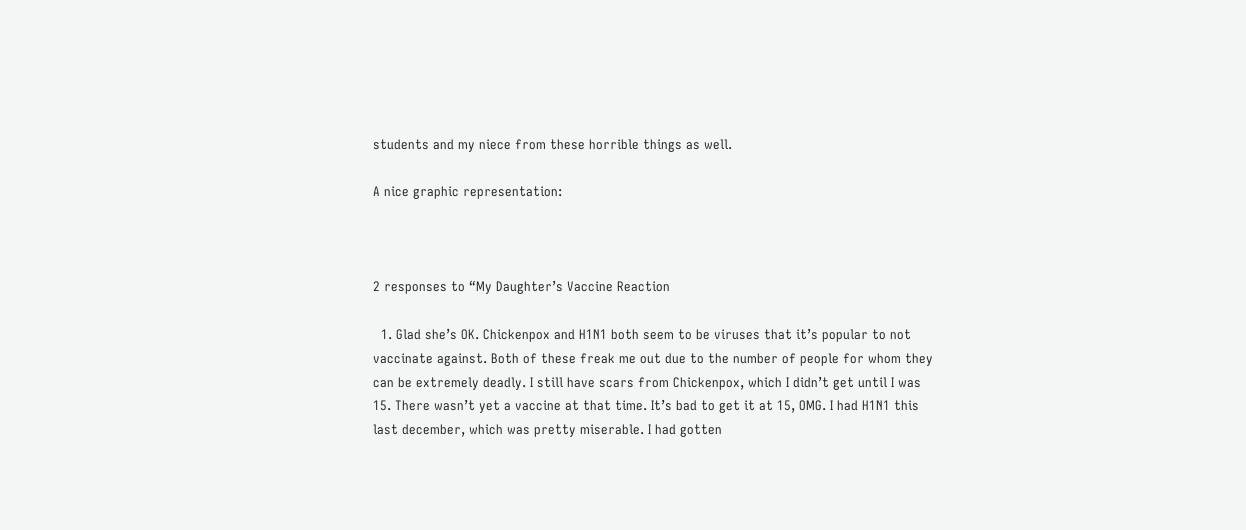students and my niece from these horrible things as well.

A nice graphic representation:



2 responses to “My Daughter’s Vaccine Reaction

  1. Glad she’s OK. Chickenpox and H1N1 both seem to be viruses that it’s popular to not vaccinate against. Both of these freak me out due to the number of people for whom they can be extremely deadly. I still have scars from Chickenpox, which I didn’t get until I was 15. There wasn’t yet a vaccine at that time. It’s bad to get it at 15, OMG. I had H1N1 this last december, which was pretty miserable. I had gotten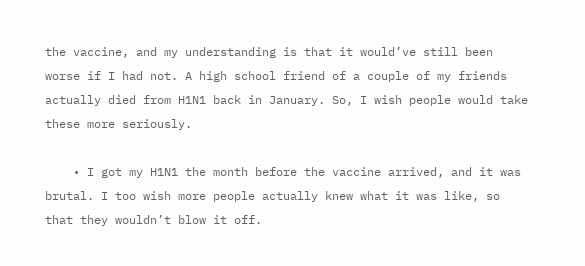the vaccine, and my understanding is that it would’ve still been worse if I had not. A high school friend of a couple of my friends actually died from H1N1 back in January. So, I wish people would take these more seriously.

    • I got my H1N1 the month before the vaccine arrived, and it was brutal. I too wish more people actually knew what it was like, so that they wouldn’t blow it off.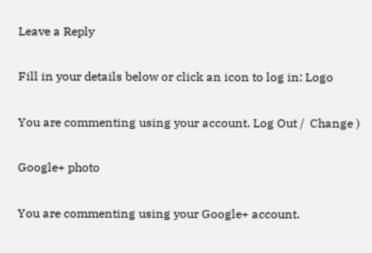Leave a Reply

Fill in your details below or click an icon to log in: Logo

You are commenting using your account. Log Out /  Change )

Google+ photo

You are commenting using your Google+ account.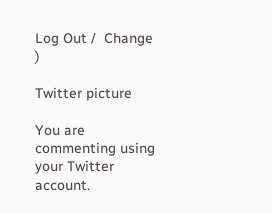Log Out /  Change )

Twitter picture

You are commenting using your Twitter account.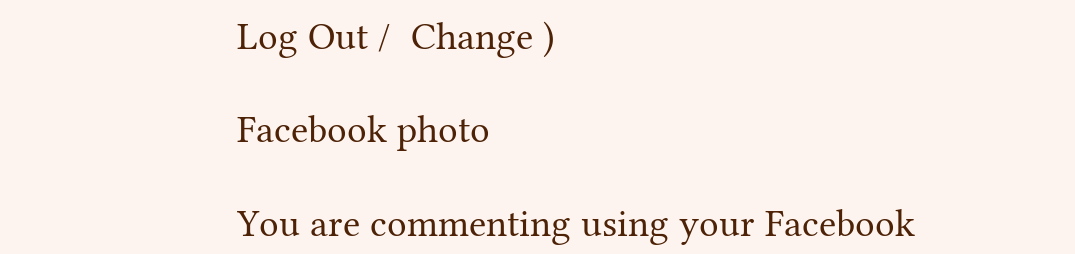Log Out /  Change )

Facebook photo

You are commenting using your Facebook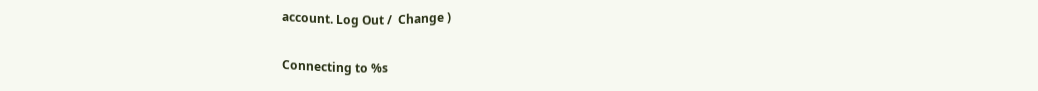account. Log Out /  Change )


Connecting to %s